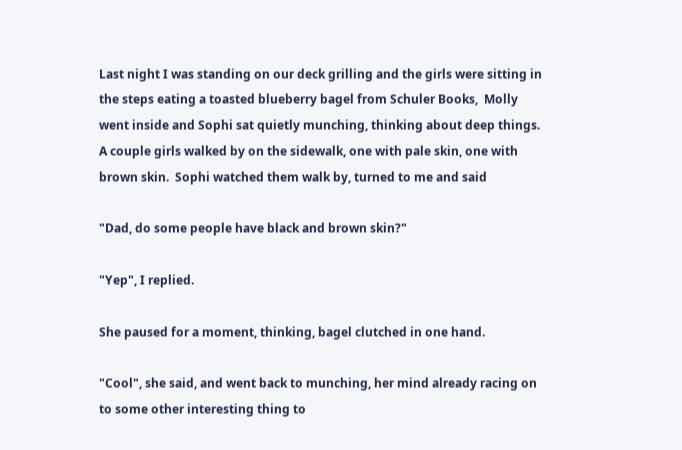Last night I was standing on our deck grilling and the girls were sitting in the steps eating a toasted blueberry bagel from Schuler Books,  Molly went inside and Sophi sat quietly munching, thinking about deep things.  A couple girls walked by on the sidewalk, one with pale skin, one with brown skin.  Sophi watched them walk by, turned to me and said

"Dad, do some people have black and brown skin?"

"Yep", I replied.

She paused for a moment, thinking, bagel clutched in one hand.

"Cool", she said, and went back to munching, her mind already racing on to some other interesting thing to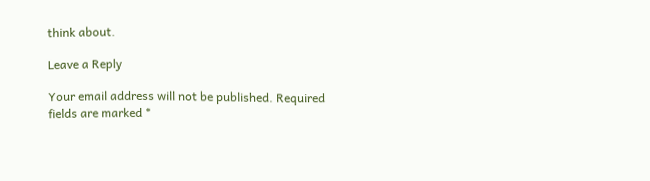think about.

Leave a Reply

Your email address will not be published. Required fields are marked *